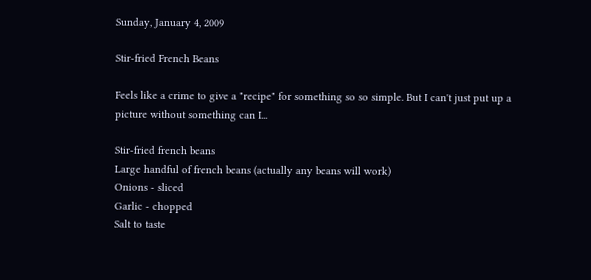Sunday, January 4, 2009

Stir-fried French Beans

Feels like a crime to give a "recipe" for something so so simple. But I can't just put up a picture without something can I...

Stir-fried french beans
Large handful of french beans (actually any beans will work)
Onions - sliced
Garlic - chopped
Salt to taste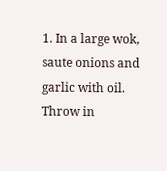1. In a large wok, saute onions and garlic with oil. Throw in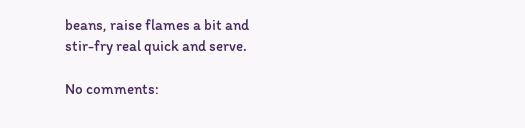beans, raise flames a bit and stir-fry real quick and serve.

No comments: